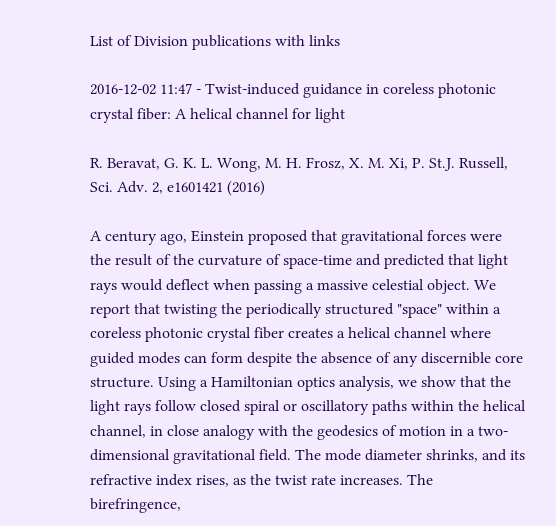List of Division publications with links

2016-12-02 11:47 - Twist-induced guidance in coreless photonic crystal fiber: A helical channel for light

R. Beravat, G. K. L. Wong, M. H. Frosz, X. M. Xi, P. St.J. Russell, Sci. Adv. 2, e1601421 (2016)

A century ago, Einstein proposed that gravitational forces were the result of the curvature of space-time and predicted that light rays would deflect when passing a massive celestial object. We report that twisting the periodically structured "space" within a coreless photonic crystal fiber creates a helical channel where guided modes can form despite the absence of any discernible core structure. Using a Hamiltonian optics analysis, we show that the light rays follow closed spiral or oscillatory paths within the helical channel, in close analogy with the geodesics of motion in a two-dimensional gravitational field. The mode diameter shrinks, and its refractive index rises, as the twist rate increases. The birefringence,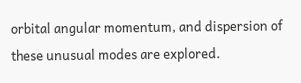orbital angular momentum, and dispersion of these unusual modes are explored.